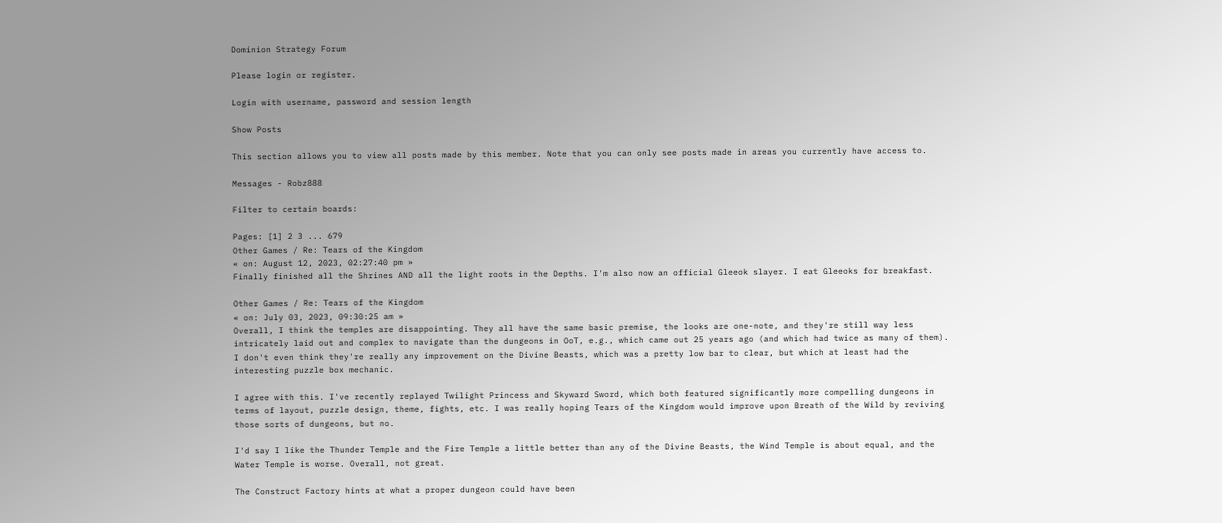Dominion Strategy Forum

Please login or register.

Login with username, password and session length

Show Posts

This section allows you to view all posts made by this member. Note that you can only see posts made in areas you currently have access to.

Messages - Robz888

Filter to certain boards:

Pages: [1] 2 3 ... 679
Other Games / Re: Tears of the Kingdom
« on: August 12, 2023, 02:27:40 pm »
Finally finished all the Shrines AND all the light roots in the Depths. I'm also now an official Gleeok slayer. I eat Gleeoks for breakfast.

Other Games / Re: Tears of the Kingdom
« on: July 03, 2023, 09:30:25 am »
Overall, I think the temples are disappointing. They all have the same basic premise, the looks are one-note, and they're still way less intricately laid out and complex to navigate than the dungeons in OoT, e.g., which came out 25 years ago (and which had twice as many of them). I don't even think they're really any improvement on the Divine Beasts, which was a pretty low bar to clear, but which at least had the interesting puzzle box mechanic.

I agree with this. I've recently replayed Twilight Princess and Skyward Sword, which both featured significantly more compelling dungeons in terms of layout, puzzle design, theme, fights, etc. I was really hoping Tears of the Kingdom would improve upon Breath of the Wild by reviving those sorts of dungeons, but no.

I'd say I like the Thunder Temple and the Fire Temple a little better than any of the Divine Beasts, the Wind Temple is about equal, and the Water Temple is worse. Overall, not great.

The Construct Factory hints at what a proper dungeon could have been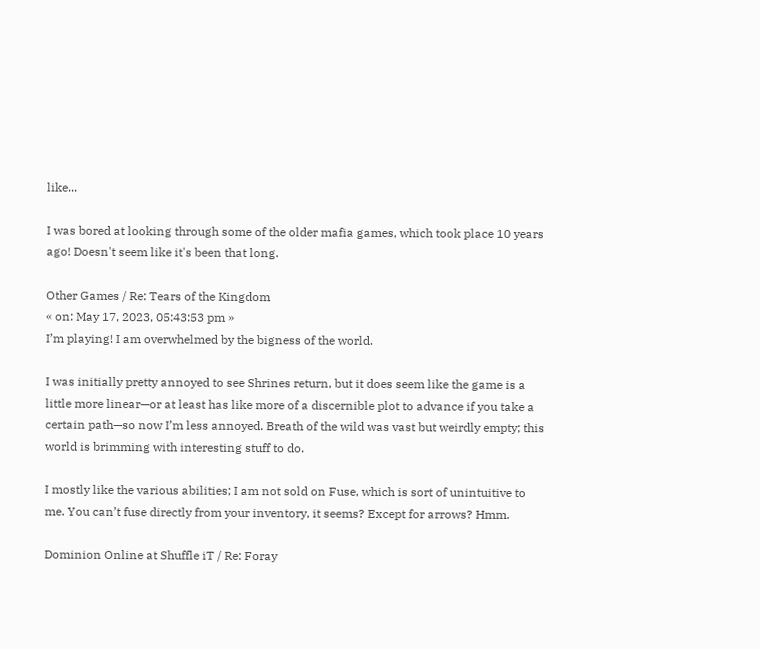like...

I was bored at looking through some of the older mafia games, which took place 10 years ago! Doesn't seem like it's been that long.

Other Games / Re: Tears of the Kingdom
« on: May 17, 2023, 05:43:53 pm »
I’m playing! I am overwhelmed by the bigness of the world.

I was initially pretty annoyed to see Shrines return, but it does seem like the game is a little more linear—or at least has like more of a discernible plot to advance if you take a certain path—so now I’m less annoyed. Breath of the wild was vast but weirdly empty; this world is brimming with interesting stuff to do.

I mostly like the various abilities; I am not sold on Fuse, which is sort of unintuitive to me. You can’t fuse directly from your inventory, it seems? Except for arrows? Hmm.

Dominion Online at Shuffle iT / Re: Foray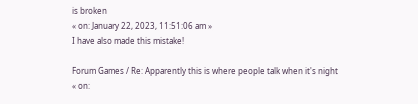is broken
« on: January 22, 2023, 11:51:06 am »
I have also made this mistake!

Forum Games / Re: Apparently this is where people talk when it's night
« on: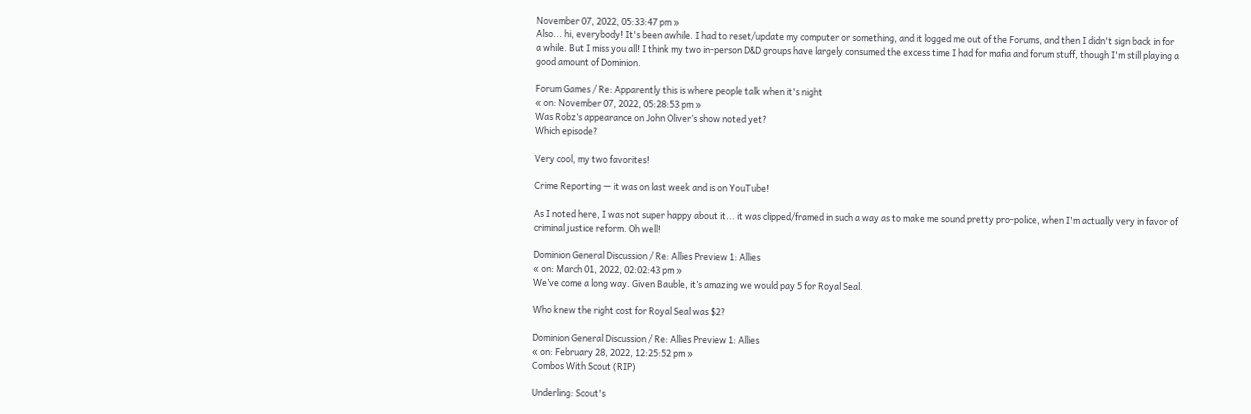November 07, 2022, 05:33:47 pm »
Also... hi, everybody! It's been awhile. I had to reset/update my computer or something, and it logged me out of the Forums, and then I didn't sign back in for a while. But I miss you all! I think my two in-person D&D groups have largely consumed the excess time I had for mafia and forum stuff, though I'm still playing a good amount of Dominion.

Forum Games / Re: Apparently this is where people talk when it's night
« on: November 07, 2022, 05:28:53 pm »
Was Robz’s appearance on John Oliver’s show noted yet?
Which episode?

Very cool, my two favorites!

Crime Reporting — it was on last week and is on YouTube!

As I noted here, I was not super happy about it... it was clipped/framed in such a way as to make me sound pretty pro-police, when I'm actually very in favor of criminal justice reform. Oh well!

Dominion General Discussion / Re: Allies Preview 1: Allies
« on: March 01, 2022, 02:02:43 pm »
We’ve come a long way. Given Bauble, it’s amazing we would pay 5 for Royal Seal.

Who knew the right cost for Royal Seal was $2?

Dominion General Discussion / Re: Allies Preview 1: Allies
« on: February 28, 2022, 12:25:52 pm »
Combos With Scout (RIP)

Underling: Scout's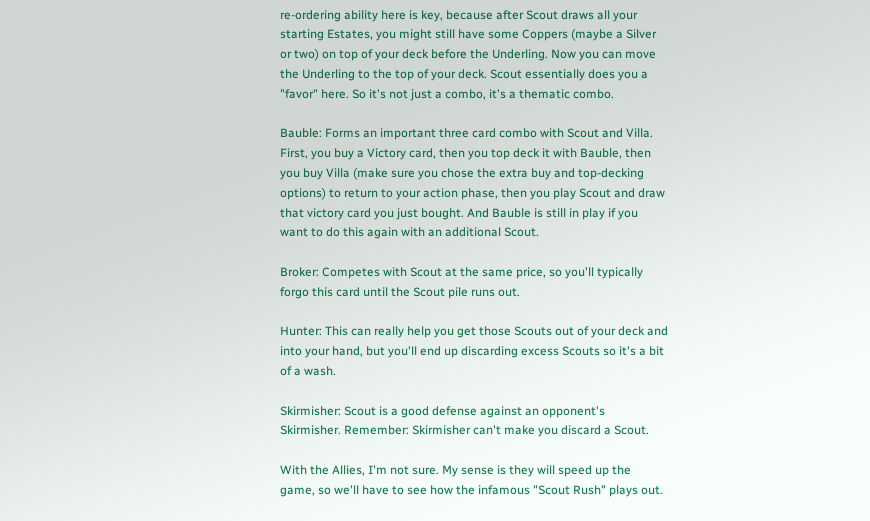re-ordering ability here is key, because after Scout draws all your starting Estates, you might still have some Coppers (maybe a Silver or two) on top of your deck before the Underling. Now you can move the Underling to the top of your deck. Scout essentially does you a "favor" here. So it's not just a combo, it's a thematic combo.

Bauble: Forms an important three card combo with Scout and Villa. First, you buy a Victory card, then you top deck it with Bauble, then you buy Villa (make sure you chose the extra buy and top-decking options) to return to your action phase, then you play Scout and draw that victory card you just bought. And Bauble is still in play if you want to do this again with an additional Scout.

Broker: Competes with Scout at the same price, so you'll typically forgo this card until the Scout pile runs out.

Hunter: This can really help you get those Scouts out of your deck and into your hand, but you'll end up discarding excess Scouts so it's a bit of a wash.

Skirmisher: Scout is a good defense against an opponent's Skirmisher. Remember: Skirmisher can't make you discard a Scout.

With the Allies, I'm not sure. My sense is they will speed up the game, so we'll have to see how the infamous "Scout Rush" plays out.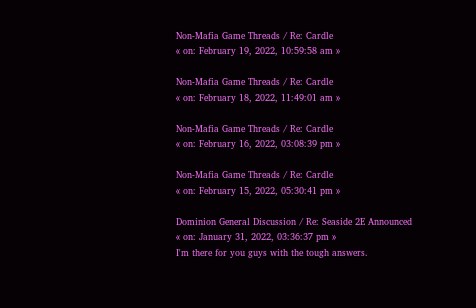Non-Mafia Game Threads / Re: Cardle
« on: February 19, 2022, 10:59:58 am »

Non-Mafia Game Threads / Re: Cardle
« on: February 18, 2022, 11:49:01 am »

Non-Mafia Game Threads / Re: Cardle
« on: February 16, 2022, 03:08:39 pm »

Non-Mafia Game Threads / Re: Cardle
« on: February 15, 2022, 05:30:41 pm »

Dominion General Discussion / Re: Seaside 2E Announced
« on: January 31, 2022, 03:36:37 pm »
I'm there for you guys with the tough answers.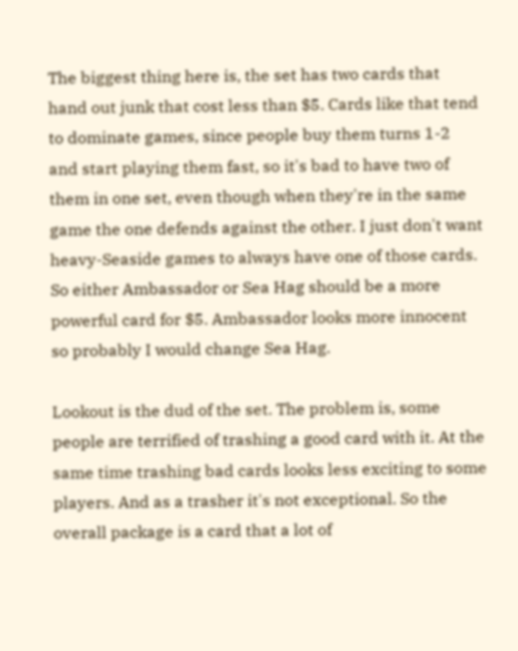The biggest thing here is, the set has two cards that hand out junk that cost less than $5. Cards like that tend to dominate games, since people buy them turns 1-2 and start playing them fast, so it's bad to have two of them in one set, even though when they're in the same game the one defends against the other. I just don't want heavy-Seaside games to always have one of those cards. So either Ambassador or Sea Hag should be a more powerful card for $5. Ambassador looks more innocent so probably I would change Sea Hag.

Lookout is the dud of the set. The problem is, some people are terrified of trashing a good card with it. At the same time trashing bad cards looks less exciting to some players. And as a trasher it's not exceptional. So the overall package is a card that a lot of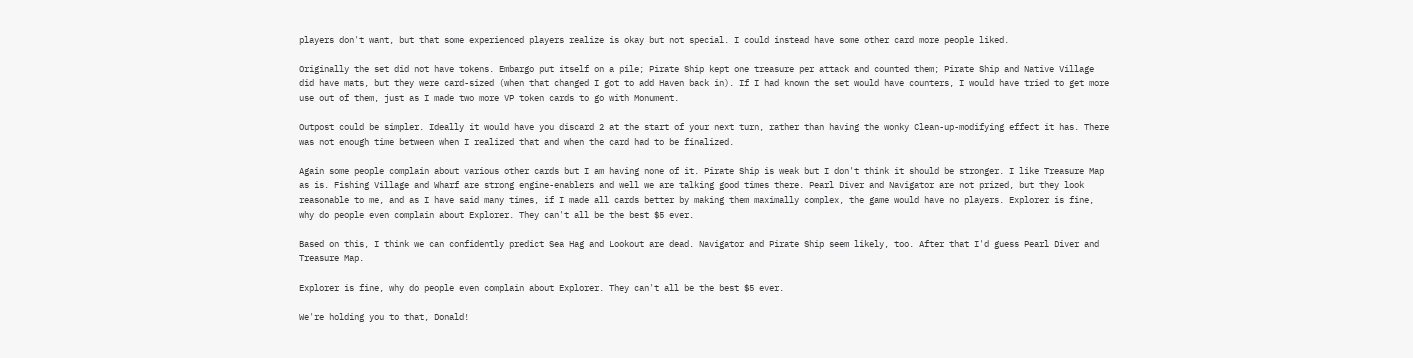players don't want, but that some experienced players realize is okay but not special. I could instead have some other card more people liked.

Originally the set did not have tokens. Embargo put itself on a pile; Pirate Ship kept one treasure per attack and counted them; Pirate Ship and Native Village did have mats, but they were card-sized (when that changed I got to add Haven back in). If I had known the set would have counters, I would have tried to get more use out of them, just as I made two more VP token cards to go with Monument.

Outpost could be simpler. Ideally it would have you discard 2 at the start of your next turn, rather than having the wonky Clean-up-modifying effect it has. There was not enough time between when I realized that and when the card had to be finalized.

Again some people complain about various other cards but I am having none of it. Pirate Ship is weak but I don't think it should be stronger. I like Treasure Map as is. Fishing Village and Wharf are strong engine-enablers and well we are talking good times there. Pearl Diver and Navigator are not prized, but they look reasonable to me, and as I have said many times, if I made all cards better by making them maximally complex, the game would have no players. Explorer is fine, why do people even complain about Explorer. They can't all be the best $5 ever.

Based on this, I think we can confidently predict Sea Hag and Lookout are dead. Navigator and Pirate Ship seem likely, too. After that I'd guess Pearl Diver and Treasure Map.

Explorer is fine, why do people even complain about Explorer. They can't all be the best $5 ever.

We're holding you to that, Donald!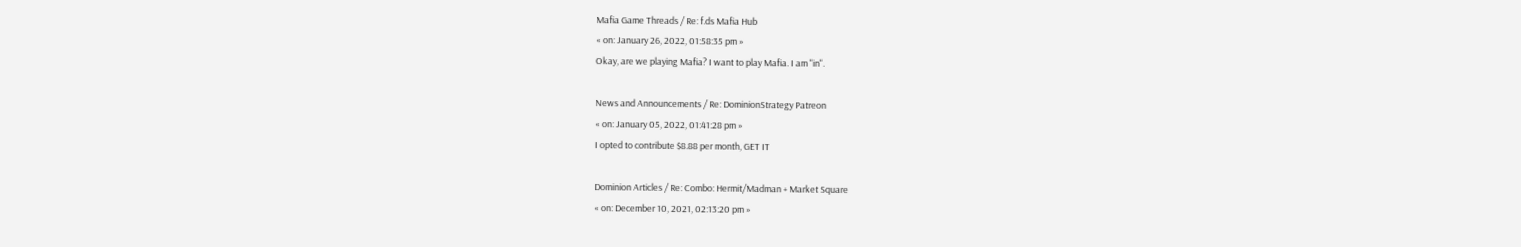Mafia Game Threads / Re: f.ds Mafia Hub
« on: January 26, 2022, 01:58:35 pm »
Okay, are we playing Mafia? I want to play Mafia. I am "in".

News and Announcements / Re: DominionStrategy Patreon
« on: January 05, 2022, 01:41:28 pm »
I opted to contribute $8.88 per month, GET IT

Dominion Articles / Re: Combo: Hermit/Madman + Market Square
« on: December 10, 2021, 02:13:20 pm »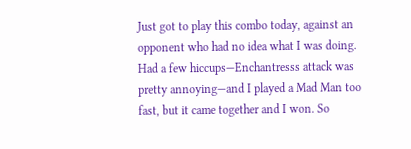Just got to play this combo today, against an opponent who had no idea what I was doing. Had a few hiccups—Enchantresss attack was pretty annoying—and I played a Mad Man too fast, but it came together and I won. So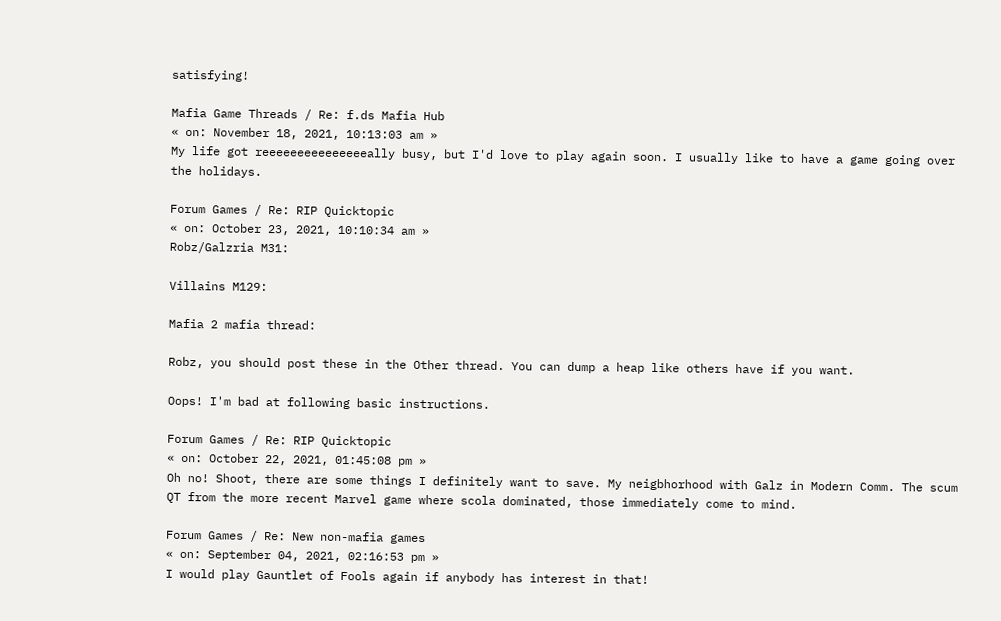satisfying!

Mafia Game Threads / Re: f.ds Mafia Hub
« on: November 18, 2021, 10:13:03 am »
My life got reeeeeeeeeeeeeeeally busy, but I'd love to play again soon. I usually like to have a game going over the holidays.

Forum Games / Re: RIP Quicktopic
« on: October 23, 2021, 10:10:34 am »
Robz/Galzria M31:

Villains M129:

Mafia 2 mafia thread:

Robz, you should post these in the Other thread. You can dump a heap like others have if you want.

Oops! I'm bad at following basic instructions.

Forum Games / Re: RIP Quicktopic
« on: October 22, 2021, 01:45:08 pm »
Oh no! Shoot, there are some things I definitely want to save. My neigbhorhood with Galz in Modern Comm. The scum QT from the more recent Marvel game where scola dominated, those immediately come to mind.

Forum Games / Re: New non-mafia games
« on: September 04, 2021, 02:16:53 pm »
I would play Gauntlet of Fools again if anybody has interest in that!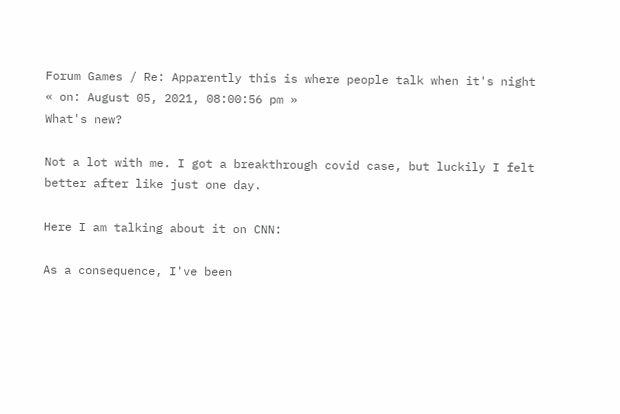Forum Games / Re: Apparently this is where people talk when it's night
« on: August 05, 2021, 08:00:56 pm »
What's new?

Not a lot with me. I got a breakthrough covid case, but luckily I felt better after like just one day.

Here I am talking about it on CNN:

As a consequence, I've been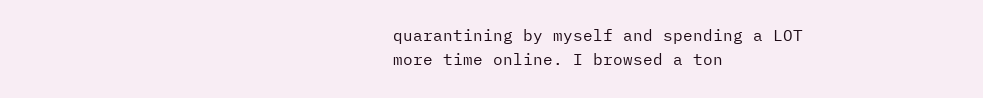quarantining by myself and spending a LOT more time online. I browsed a ton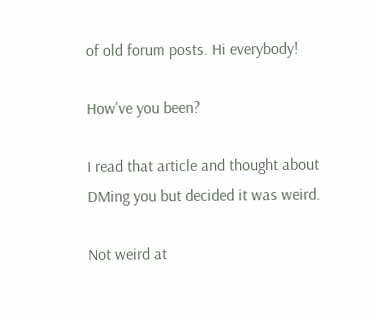of old forum posts. Hi everybody!

How've you been?

I read that article and thought about DMing you but decided it was weird.

Not weird at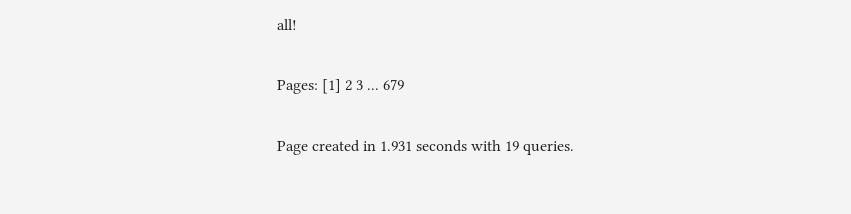all!

Pages: [1] 2 3 ... 679

Page created in 1.931 seconds with 19 queries.